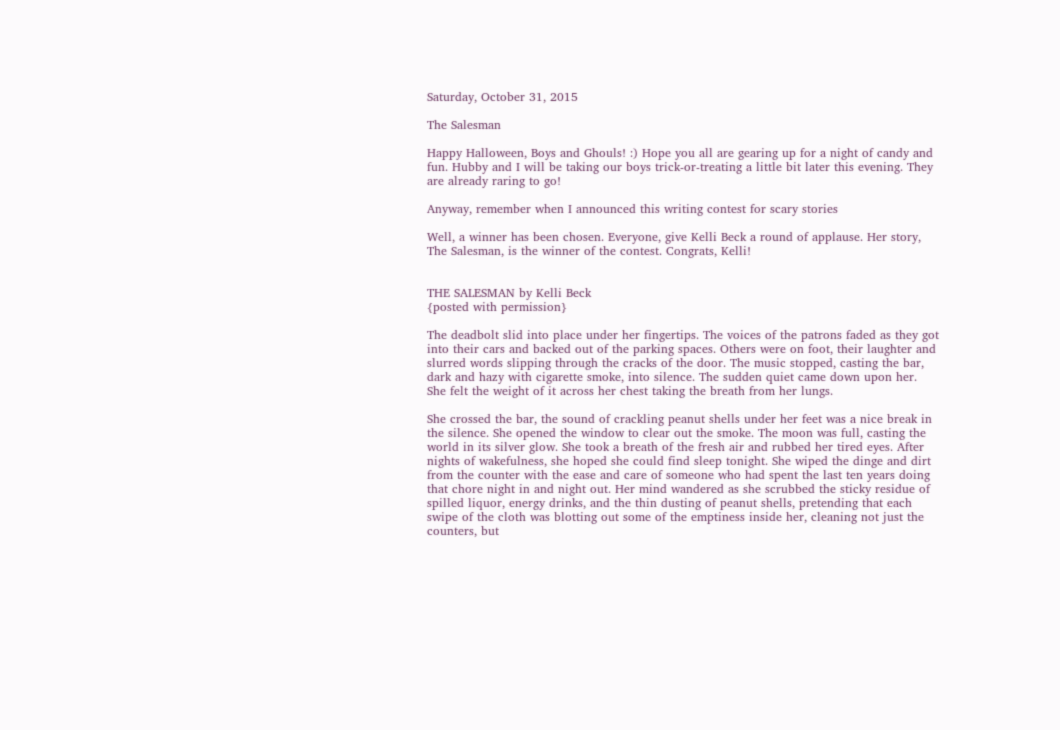Saturday, October 31, 2015

The Salesman

Happy Halloween, Boys and Ghouls! :) Hope you all are gearing up for a night of candy and fun. Hubby and I will be taking our boys trick-or-treating a little bit later this evening. They are already raring to go!

Anyway, remember when I announced this writing contest for scary stories

Well, a winner has been chosen. Everyone, give Kelli Beck a round of applause. Her story, The Salesman, is the winner of the contest. Congrats, Kelli!


THE SALESMAN by Kelli Beck
{posted with permission}

The deadbolt slid into place under her fingertips. The voices of the patrons faded as they got into their cars and backed out of the parking spaces. Others were on foot, their laughter and slurred words slipping through the cracks of the door. The music stopped, casting the bar, dark and hazy with cigarette smoke, into silence. The sudden quiet came down upon her. She felt the weight of it across her chest taking the breath from her lungs.

She crossed the bar, the sound of crackling peanut shells under her feet was a nice break in the silence. She opened the window to clear out the smoke. The moon was full, casting the world in its silver glow. She took a breath of the fresh air and rubbed her tired eyes. After nights of wakefulness, she hoped she could find sleep tonight. She wiped the dinge and dirt from the counter with the ease and care of someone who had spent the last ten years doing that chore night in and night out. Her mind wandered as she scrubbed the sticky residue of spilled liquor, energy drinks, and the thin dusting of peanut shells, pretending that each swipe of the cloth was blotting out some of the emptiness inside her, cleaning not just the counters, but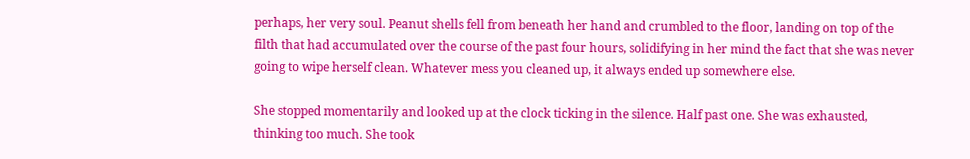perhaps, her very soul. Peanut shells fell from beneath her hand and crumbled to the floor, landing on top of the filth that had accumulated over the course of the past four hours, solidifying in her mind the fact that she was never going to wipe herself clean. Whatever mess you cleaned up, it always ended up somewhere else.

She stopped momentarily and looked up at the clock ticking in the silence. Half past one. She was exhausted, thinking too much. She took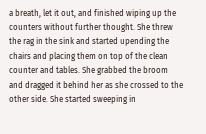a breath, let it out, and finished wiping up the counters without further thought. She threw the rag in the sink and started upending the chairs and placing them on top of the clean counter and tables. She grabbed the broom and dragged it behind her as she crossed to the other side. She started sweeping in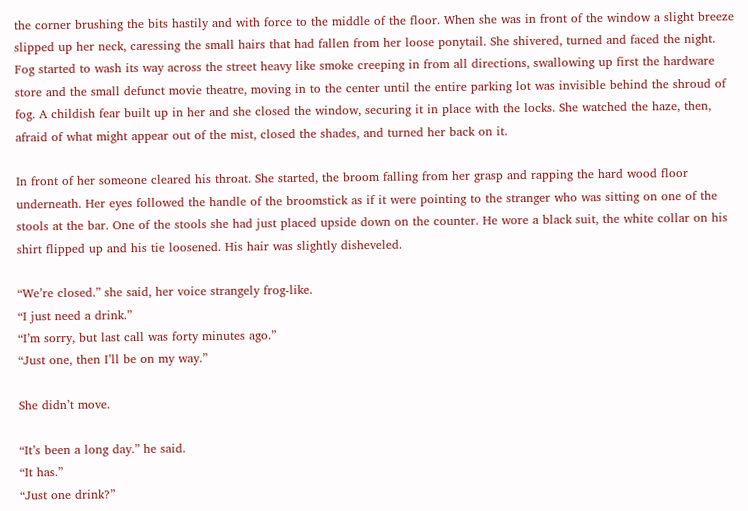the corner brushing the bits hastily and with force to the middle of the floor. When she was in front of the window a slight breeze slipped up her neck, caressing the small hairs that had fallen from her loose ponytail. She shivered, turned and faced the night. Fog started to wash its way across the street heavy like smoke creeping in from all directions, swallowing up first the hardware store and the small defunct movie theatre, moving in to the center until the entire parking lot was invisible behind the shroud of fog. A childish fear built up in her and she closed the window, securing it in place with the locks. She watched the haze, then, afraid of what might appear out of the mist, closed the shades, and turned her back on it.

In front of her someone cleared his throat. She started, the broom falling from her grasp and rapping the hard wood floor underneath. Her eyes followed the handle of the broomstick as if it were pointing to the stranger who was sitting on one of the stools at the bar. One of the stools she had just placed upside down on the counter. He wore a black suit, the white collar on his shirt flipped up and his tie loosened. His hair was slightly disheveled.

“We’re closed.” she said, her voice strangely frog-like.
“I just need a drink.”
“I’m sorry, but last call was forty minutes ago.”
“Just one, then I’ll be on my way.”

She didn’t move.

“It’s been a long day.” he said.
“It has.”
“Just one drink?”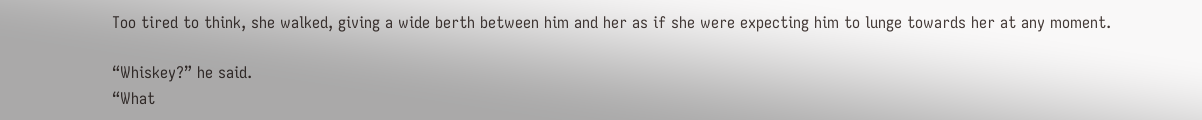Too tired to think, she walked, giving a wide berth between him and her as if she were expecting him to lunge towards her at any moment.

“Whiskey?” he said.
“What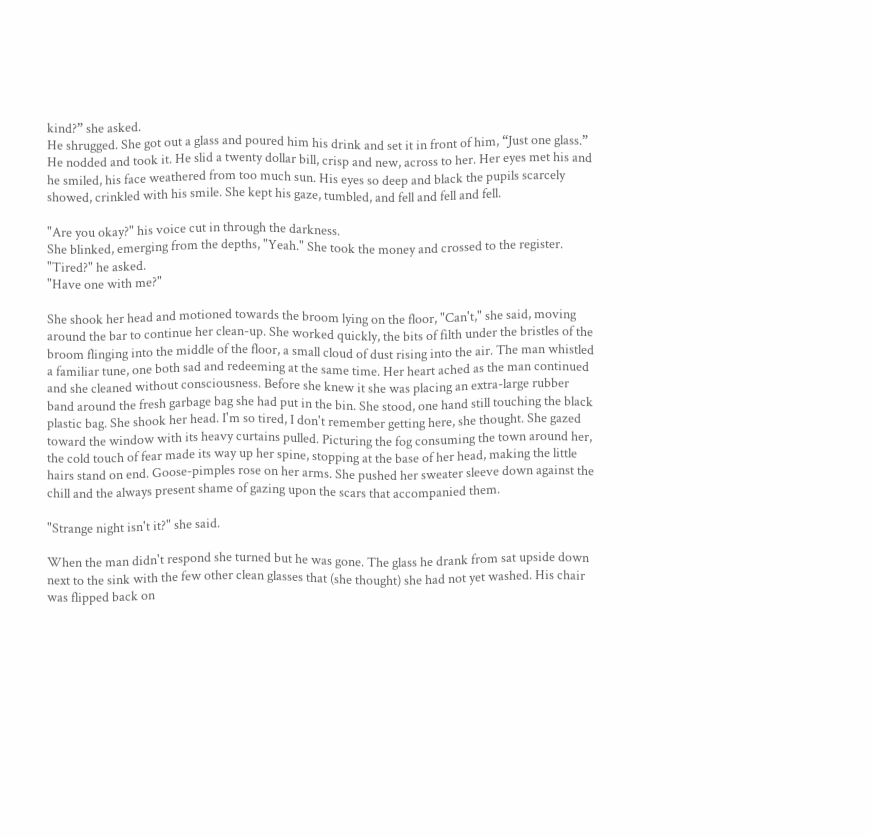kind?” she asked.
He shrugged. She got out a glass and poured him his drink and set it in front of him, “Just one glass.” He nodded and took it. He slid a twenty dollar bill, crisp and new, across to her. Her eyes met his and he smiled, his face weathered from too much sun. His eyes so deep and black the pupils scarcely showed, crinkled with his smile. She kept his gaze, tumbled, and fell and fell and fell.

"Are you okay?" his voice cut in through the darkness.
She blinked, emerging from the depths, "Yeah." She took the money and crossed to the register.
"Tired?" he asked.
"Have one with me?"

She shook her head and motioned towards the broom lying on the floor, "Can't," she said, moving around the bar to continue her clean-up. She worked quickly, the bits of filth under the bristles of the broom flinging into the middle of the floor, a small cloud of dust rising into the air. The man whistled a familiar tune, one both sad and redeeming at the same time. Her heart ached as the man continued and she cleaned without consciousness. Before she knew it she was placing an extra-large rubber band around the fresh garbage bag she had put in the bin. She stood, one hand still touching the black plastic bag. She shook her head. I'm so tired, I don't remember getting here, she thought. She gazed toward the window with its heavy curtains pulled. Picturing the fog consuming the town around her, the cold touch of fear made its way up her spine, stopping at the base of her head, making the little hairs stand on end. Goose-pimples rose on her arms. She pushed her sweater sleeve down against the chill and the always present shame of gazing upon the scars that accompanied them.

"Strange night isn't it?" she said.

When the man didn't respond she turned but he was gone. The glass he drank from sat upside down next to the sink with the few other clean glasses that (she thought) she had not yet washed. His chair was flipped back on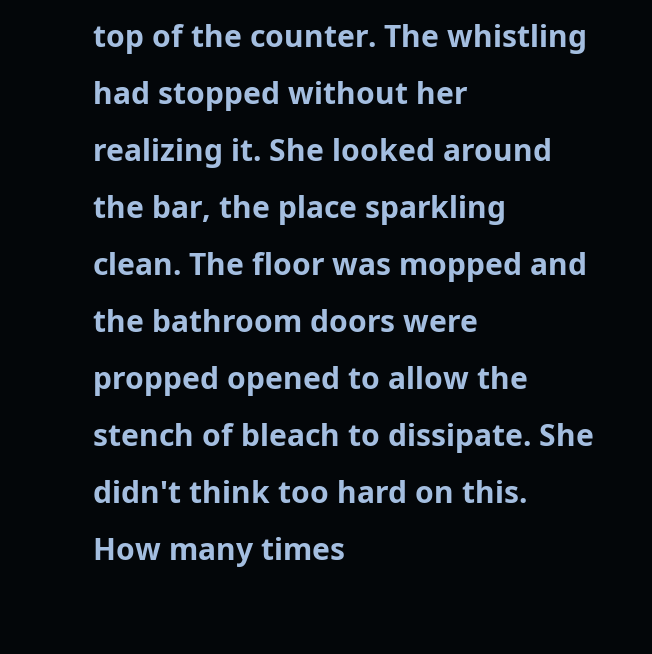top of the counter. The whistling had stopped without her realizing it. She looked around the bar, the place sparkling clean. The floor was mopped and the bathroom doors were propped opened to allow the stench of bleach to dissipate. She didn't think too hard on this. How many times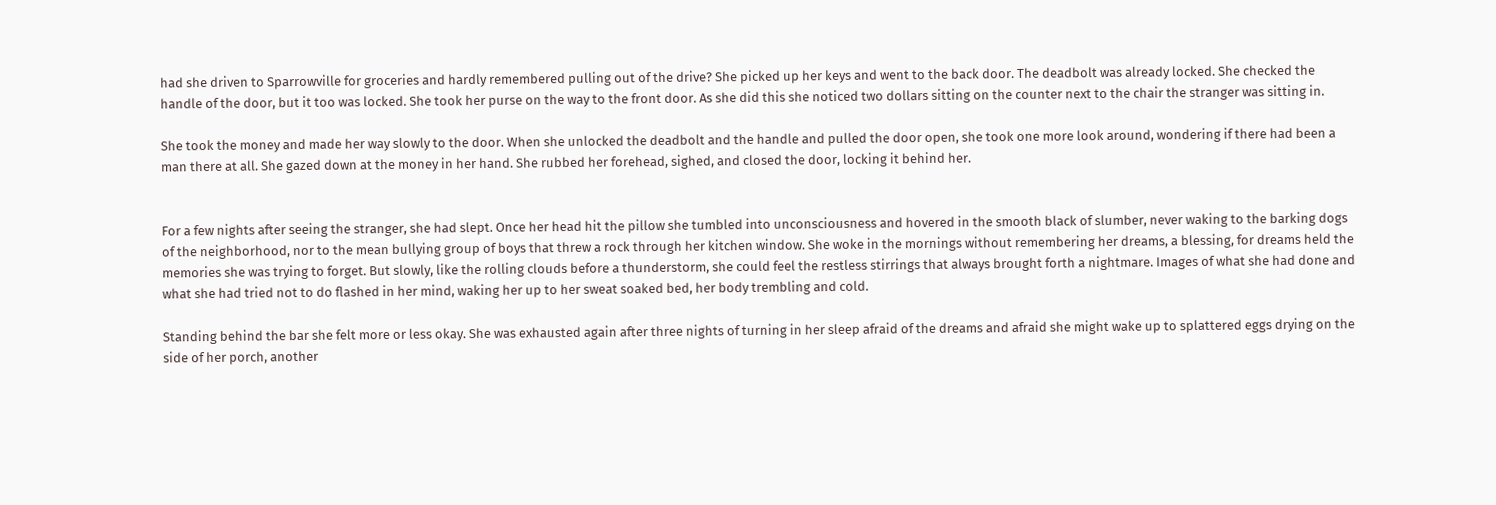had she driven to Sparrowville for groceries and hardly remembered pulling out of the drive? She picked up her keys and went to the back door. The deadbolt was already locked. She checked the handle of the door, but it too was locked. She took her purse on the way to the front door. As she did this she noticed two dollars sitting on the counter next to the chair the stranger was sitting in.

She took the money and made her way slowly to the door. When she unlocked the deadbolt and the handle and pulled the door open, she took one more look around, wondering if there had been a man there at all. She gazed down at the money in her hand. She rubbed her forehead, sighed, and closed the door, locking it behind her.


For a few nights after seeing the stranger, she had slept. Once her head hit the pillow she tumbled into unconsciousness and hovered in the smooth black of slumber, never waking to the barking dogs of the neighborhood, nor to the mean bullying group of boys that threw a rock through her kitchen window. She woke in the mornings without remembering her dreams, a blessing, for dreams held the memories she was trying to forget. But slowly, like the rolling clouds before a thunderstorm, she could feel the restless stirrings that always brought forth a nightmare. Images of what she had done and what she had tried not to do flashed in her mind, waking her up to her sweat soaked bed, her body trembling and cold.

Standing behind the bar she felt more or less okay. She was exhausted again after three nights of turning in her sleep afraid of the dreams and afraid she might wake up to splattered eggs drying on the side of her porch, another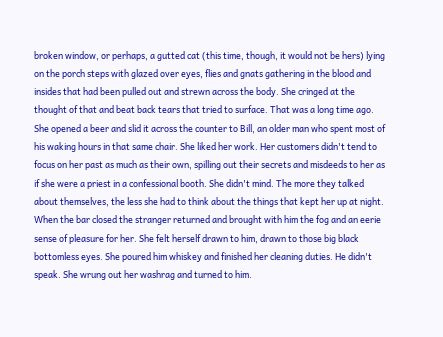broken window, or perhaps, a gutted cat (this time, though, it would not be hers) lying on the porch steps with glazed over eyes, flies and gnats gathering in the blood and insides that had been pulled out and strewn across the body. She cringed at the thought of that and beat back tears that tried to surface. That was a long time ago. She opened a beer and slid it across the counter to Bill, an older man who spent most of his waking hours in that same chair. She liked her work. Her customers didn't tend to focus on her past as much as their own, spilling out their secrets and misdeeds to her as if she were a priest in a confessional booth. She didn't mind. The more they talked about themselves, the less she had to think about the things that kept her up at night.
When the bar closed the stranger returned and brought with him the fog and an eerie sense of pleasure for her. She felt herself drawn to him, drawn to those big black bottomless eyes. She poured him whiskey and finished her cleaning duties. He didn't speak. She wrung out her washrag and turned to him.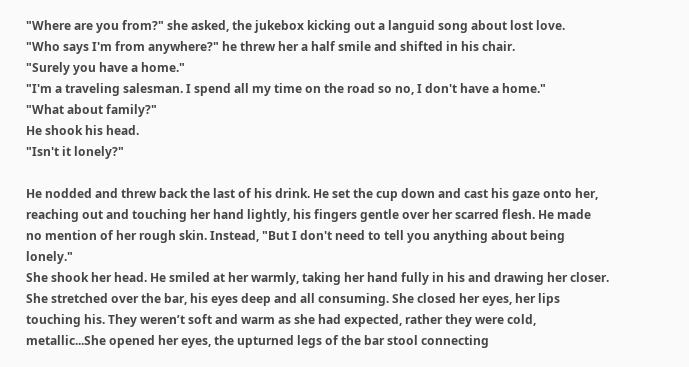"Where are you from?" she asked, the jukebox kicking out a languid song about lost love.
"Who says I'm from anywhere?" he threw her a half smile and shifted in his chair.
"Surely you have a home."
"I'm a traveling salesman. I spend all my time on the road so no, I don't have a home."
"What about family?"
He shook his head.
"Isn't it lonely?"

He nodded and threw back the last of his drink. He set the cup down and cast his gaze onto her, reaching out and touching her hand lightly, his fingers gentle over her scarred flesh. He made no mention of her rough skin. Instead, "But I don't need to tell you anything about being lonely."
She shook her head. He smiled at her warmly, taking her hand fully in his and drawing her closer. She stretched over the bar, his eyes deep and all consuming. She closed her eyes, her lips touching his. They weren’t soft and warm as she had expected, rather they were cold, metallic...She opened her eyes, the upturned legs of the bar stool connecting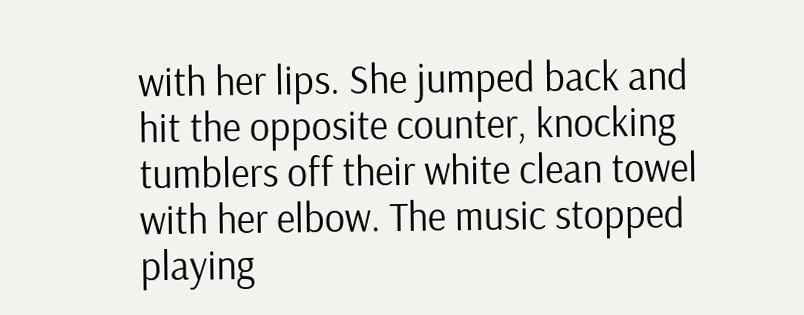with her lips. She jumped back and hit the opposite counter, knocking tumblers off their white clean towel with her elbow. The music stopped playing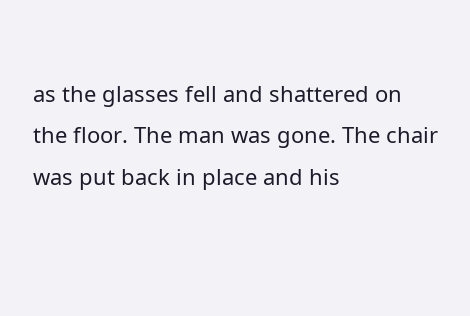as the glasses fell and shattered on the floor. The man was gone. The chair was put back in place and his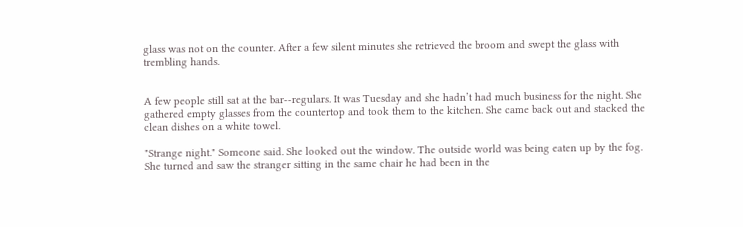glass was not on the counter. After a few silent minutes she retrieved the broom and swept the glass with trembling hands.


A few people still sat at the bar--regulars. It was Tuesday and she hadn’t had much business for the night. She gathered empty glasses from the countertop and took them to the kitchen. She came back out and stacked the clean dishes on a white towel.

"Strange night." Someone said. She looked out the window. The outside world was being eaten up by the fog. She turned and saw the stranger sitting in the same chair he had been in the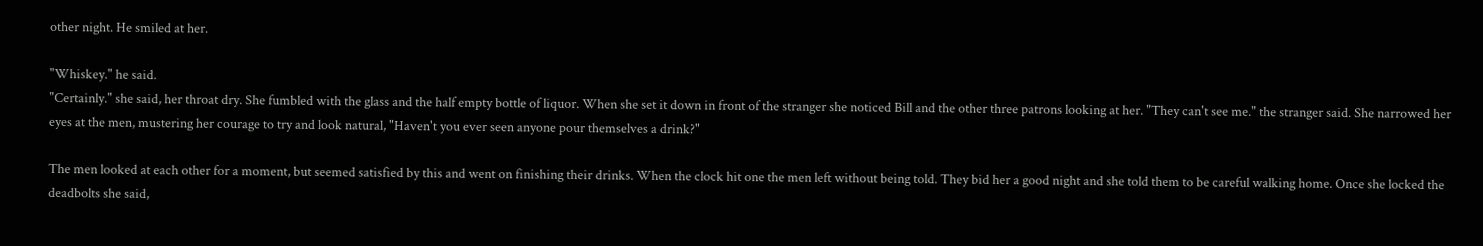other night. He smiled at her.

"Whiskey." he said.
"Certainly." she said, her throat dry. She fumbled with the glass and the half empty bottle of liquor. When she set it down in front of the stranger she noticed Bill and the other three patrons looking at her. "They can't see me." the stranger said. She narrowed her eyes at the men, mustering her courage to try and look natural, "Haven't you ever seen anyone pour themselves a drink?"

The men looked at each other for a moment, but seemed satisfied by this and went on finishing their drinks. When the clock hit one the men left without being told. They bid her a good night and she told them to be careful walking home. Once she locked the deadbolts she said,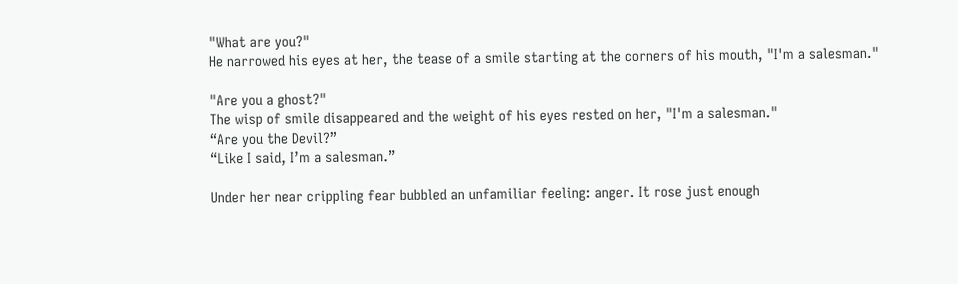"What are you?"
He narrowed his eyes at her, the tease of a smile starting at the corners of his mouth, "I'm a salesman."

"Are you a ghost?"
The wisp of smile disappeared and the weight of his eyes rested on her, "I'm a salesman."
“Are you the Devil?”
“Like I said, I’m a salesman.”

Under her near crippling fear bubbled an unfamiliar feeling: anger. It rose just enough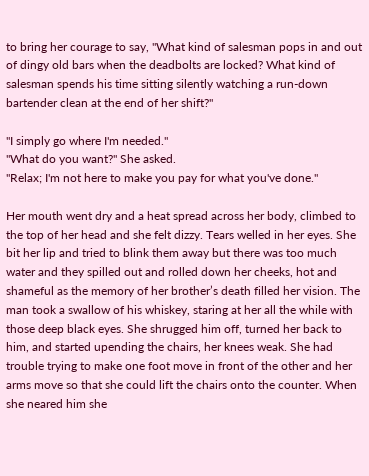to bring her courage to say, "What kind of salesman pops in and out of dingy old bars when the deadbolts are locked? What kind of salesman spends his time sitting silently watching a run-down bartender clean at the end of her shift?"

"I simply go where I'm needed."
"What do you want?" She asked.
"Relax; I'm not here to make you pay for what you've done."

Her mouth went dry and a heat spread across her body, climbed to the top of her head and she felt dizzy. Tears welled in her eyes. She bit her lip and tried to blink them away but there was too much water and they spilled out and rolled down her cheeks, hot and shameful as the memory of her brother’s death filled her vision. The man took a swallow of his whiskey, staring at her all the while with those deep black eyes. She shrugged him off, turned her back to him, and started upending the chairs, her knees weak. She had trouble trying to make one foot move in front of the other and her arms move so that she could lift the chairs onto the counter. When she neared him she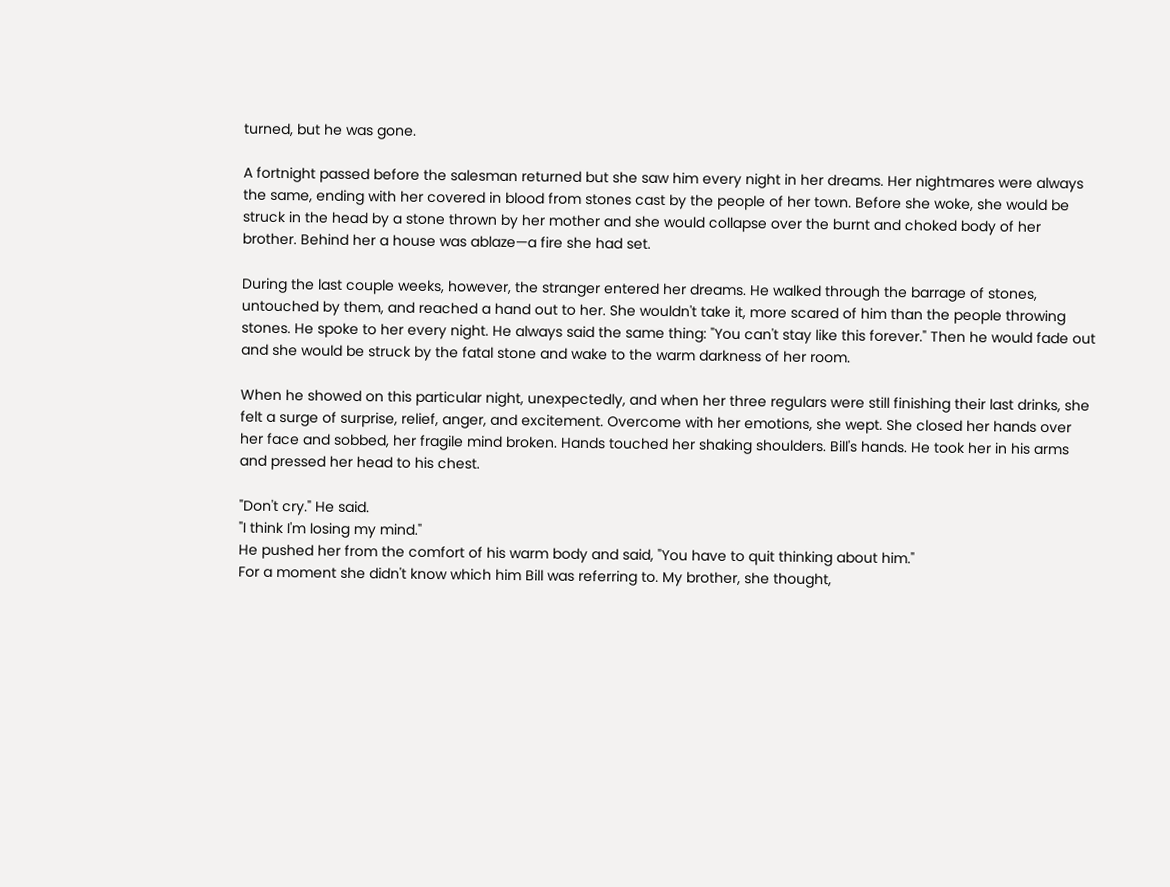turned, but he was gone.

A fortnight passed before the salesman returned but she saw him every night in her dreams. Her nightmares were always the same, ending with her covered in blood from stones cast by the people of her town. Before she woke, she would be struck in the head by a stone thrown by her mother and she would collapse over the burnt and choked body of her brother. Behind her a house was ablaze—a fire she had set.

During the last couple weeks, however, the stranger entered her dreams. He walked through the barrage of stones, untouched by them, and reached a hand out to her. She wouldn't take it, more scared of him than the people throwing stones. He spoke to her every night. He always said the same thing: "You can't stay like this forever." Then he would fade out and she would be struck by the fatal stone and wake to the warm darkness of her room.

When he showed on this particular night, unexpectedly, and when her three regulars were still finishing their last drinks, she felt a surge of surprise, relief, anger, and excitement. Overcome with her emotions, she wept. She closed her hands over her face and sobbed, her fragile mind broken. Hands touched her shaking shoulders. Bill's hands. He took her in his arms and pressed her head to his chest.

"Don't cry." He said.
"I think I'm losing my mind."
He pushed her from the comfort of his warm body and said, "You have to quit thinking about him."
For a moment she didn't know which him Bill was referring to. My brother, she thought,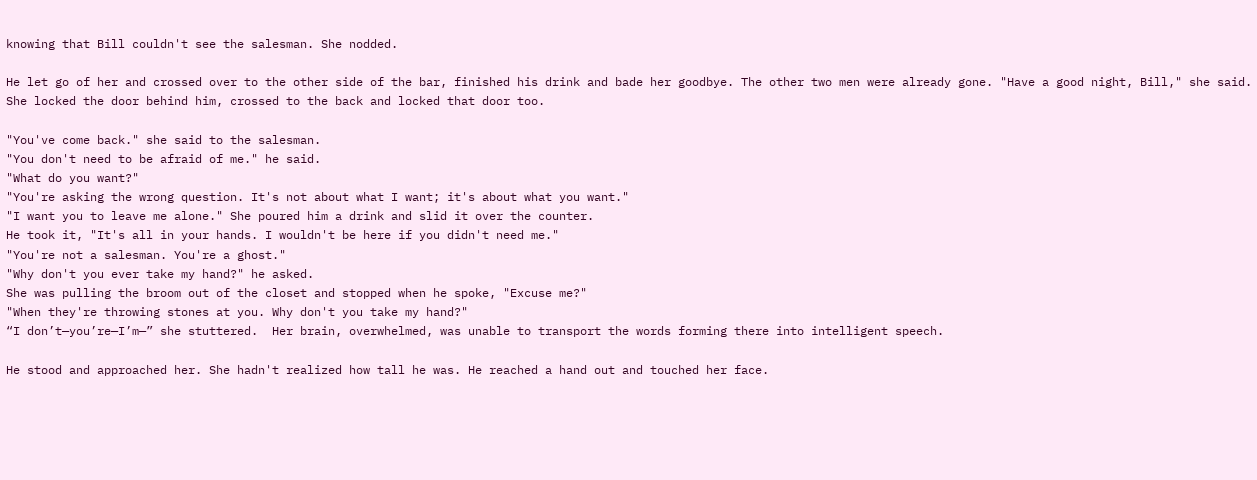knowing that Bill couldn't see the salesman. She nodded.

He let go of her and crossed over to the other side of the bar, finished his drink and bade her goodbye. The other two men were already gone. "Have a good night, Bill," she said. She locked the door behind him, crossed to the back and locked that door too.

"You've come back." she said to the salesman.
"You don't need to be afraid of me." he said.
"What do you want?"
"You're asking the wrong question. It's not about what I want; it's about what you want."
"I want you to leave me alone." She poured him a drink and slid it over the counter.
He took it, "It's all in your hands. I wouldn't be here if you didn't need me."
"You're not a salesman. You're a ghost."
"Why don't you ever take my hand?" he asked.
She was pulling the broom out of the closet and stopped when he spoke, "Excuse me?"
"When they're throwing stones at you. Why don't you take my hand?"
“I don’t—you’re—I’m—” she stuttered.  Her brain, overwhelmed, was unable to transport the words forming there into intelligent speech.

He stood and approached her. She hadn't realized how tall he was. He reached a hand out and touched her face.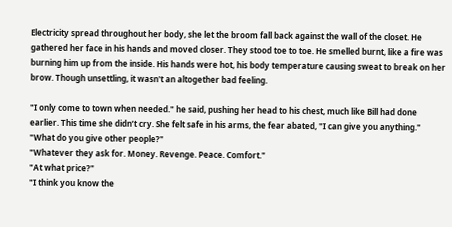Electricity spread throughout her body, she let the broom fall back against the wall of the closet. He gathered her face in his hands and moved closer. They stood toe to toe. He smelled burnt, like a fire was burning him up from the inside. His hands were hot, his body temperature causing sweat to break on her brow. Though unsettling, it wasn't an altogether bad feeling.

"I only come to town when needed." he said, pushing her head to his chest, much like Bill had done earlier. This time she didn’t cry. She felt safe in his arms, the fear abated, "I can give you anything."
"What do you give other people?"
"Whatever they ask for. Money. Revenge. Peace. Comfort."
"At what price?"
"I think you know the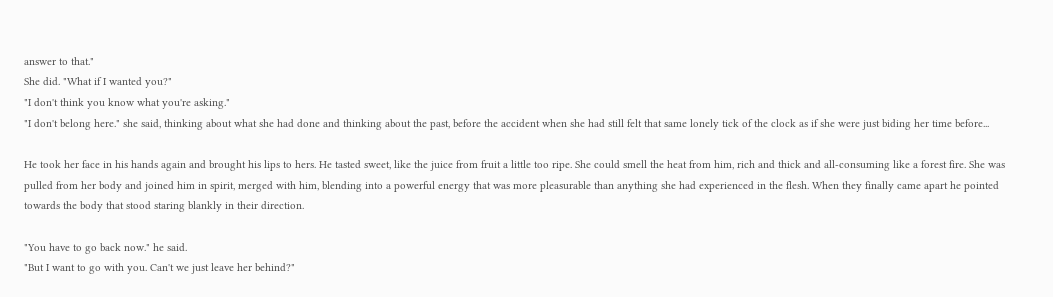answer to that."
She did. "What if I wanted you?"
"I don't think you know what you're asking."
"I don't belong here." she said, thinking about what she had done and thinking about the past, before the accident when she had still felt that same lonely tick of the clock as if she were just biding her time before...

He took her face in his hands again and brought his lips to hers. He tasted sweet, like the juice from fruit a little too ripe. She could smell the heat from him, rich and thick and all-consuming like a forest fire. She was pulled from her body and joined him in spirit, merged with him, blending into a powerful energy that was more pleasurable than anything she had experienced in the flesh. When they finally came apart he pointed towards the body that stood staring blankly in their direction.

"You have to go back now." he said.
"But I want to go with you. Can't we just leave her behind?"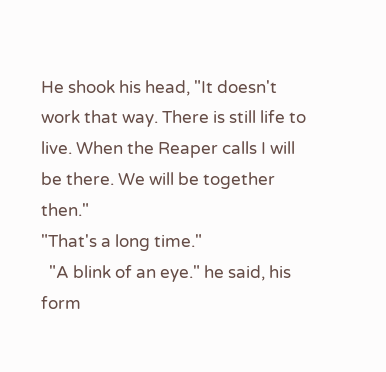He shook his head, "It doesn't work that way. There is still life to live. When the Reaper calls I will be there. We will be together then."
"That's a long time."
  "A blink of an eye." he said, his form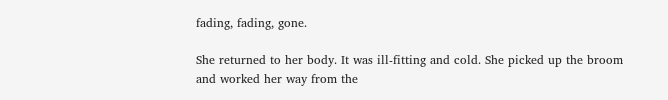fading, fading, gone.

She returned to her body. It was ill-fitting and cold. She picked up the broom and worked her way from the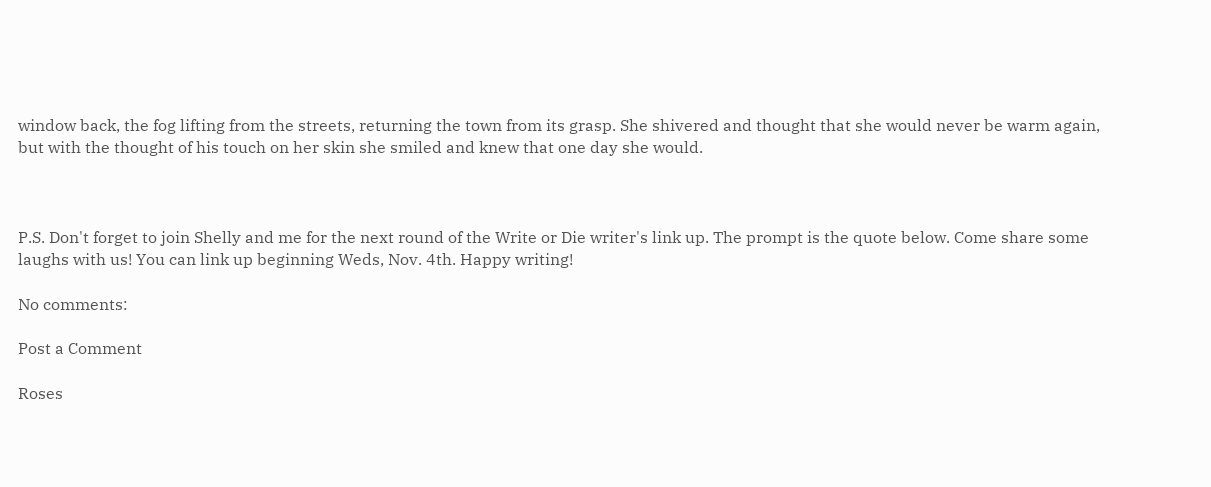window back, the fog lifting from the streets, returning the town from its grasp. She shivered and thought that she would never be warm again, but with the thought of his touch on her skin she smiled and knew that one day she would.



P.S. Don't forget to join Shelly and me for the next round of the Write or Die writer's link up. The prompt is the quote below. Come share some laughs with us! You can link up beginning Weds, Nov. 4th. Happy writing!

No comments:

Post a Comment

Roses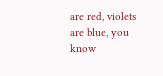are red, violets are blue, you know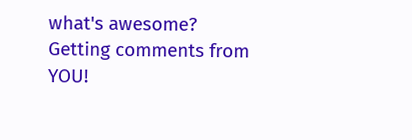what's awesome? Getting comments from YOU!